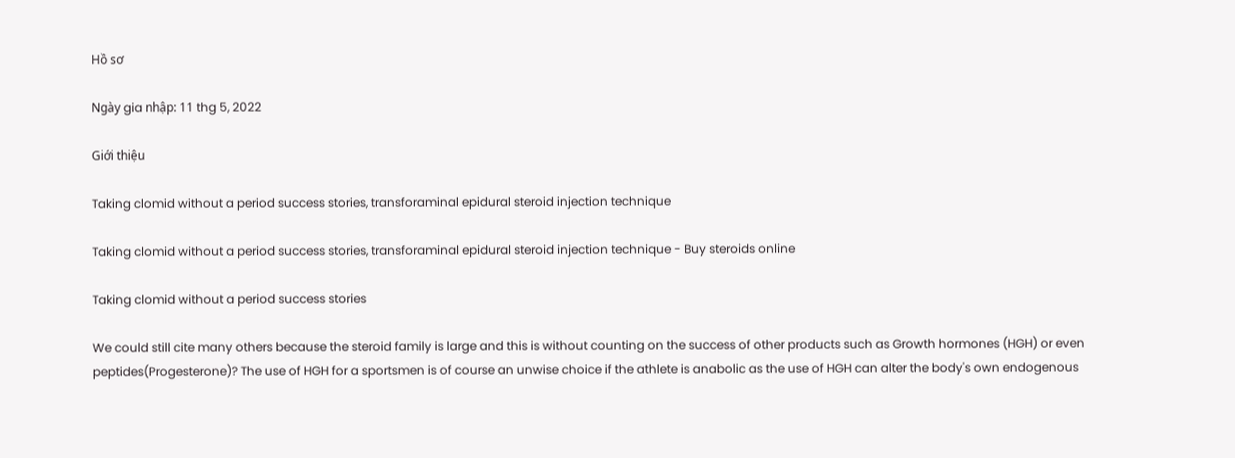Hồ sơ

Ngày gia nhập: 11 thg 5, 2022

Giới thiệu

Taking clomid without a period success stories, transforaminal epidural steroid injection technique

Taking clomid without a period success stories, transforaminal epidural steroid injection technique - Buy steroids online

Taking clomid without a period success stories

We could still cite many others because the steroid family is large and this is without counting on the success of other products such as Growth hormones (HGH) or even peptides(Progesterone)? The use of HGH for a sportsmen is of course an unwise choice if the athlete is anabolic as the use of HGH can alter the body's own endogenous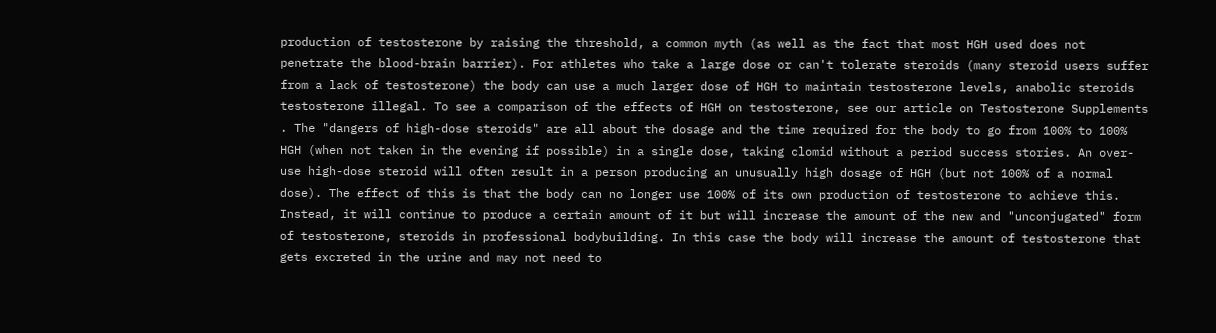production of testosterone by raising the threshold, a common myth (as well as the fact that most HGH used does not penetrate the blood-brain barrier). For athletes who take a large dose or can't tolerate steroids (many steroid users suffer from a lack of testosterone) the body can use a much larger dose of HGH to maintain testosterone levels, anabolic steroids testosterone illegal. To see a comparison of the effects of HGH on testosterone, see our article on Testosterone Supplements . The "dangers of high-dose steroids" are all about the dosage and the time required for the body to go from 100% to 100% HGH (when not taken in the evening if possible) in a single dose, taking clomid without a period success stories. An over-use high-dose steroid will often result in a person producing an unusually high dosage of HGH (but not 100% of a normal dose). The effect of this is that the body can no longer use 100% of its own production of testosterone to achieve this. Instead, it will continue to produce a certain amount of it but will increase the amount of the new and "unconjugated" form of testosterone, steroids in professional bodybuilding. In this case the body will increase the amount of testosterone that gets excreted in the urine and may not need to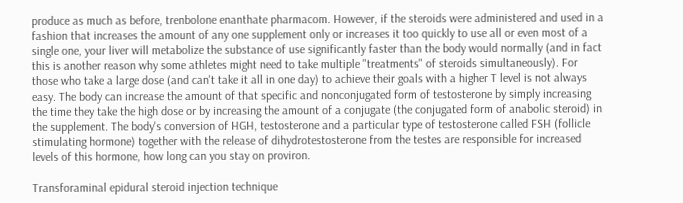produce as much as before, trenbolone enanthate pharmacom. However, if the steroids were administered and used in a fashion that increases the amount of any one supplement only or increases it too quickly to use all or even most of a single one, your liver will metabolize the substance of use significantly faster than the body would normally (and in fact this is another reason why some athletes might need to take multiple "treatments" of steroids simultaneously). For those who take a large dose (and can't take it all in one day) to achieve their goals with a higher T level is not always easy. The body can increase the amount of that specific and nonconjugated form of testosterone by simply increasing the time they take the high dose or by increasing the amount of a conjugate (the conjugated form of anabolic steroid) in the supplement. The body's conversion of HGH, testosterone and a particular type of testosterone called FSH (follicle stimulating hormone) together with the release of dihydrotestosterone from the testes are responsible for increased levels of this hormone, how long can you stay on proviron.

Transforaminal epidural steroid injection technique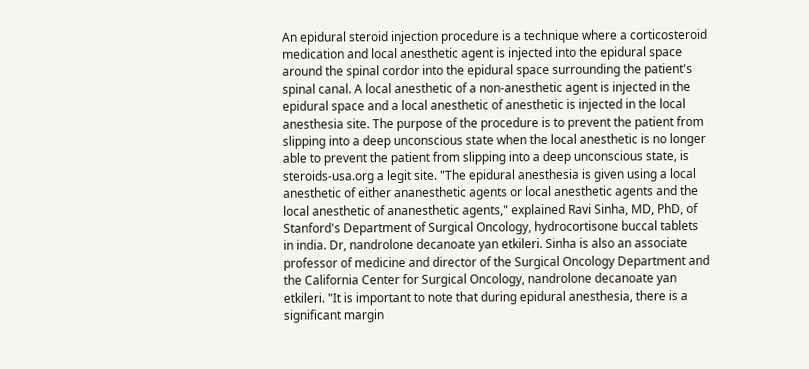An epidural steroid injection procedure is a technique where a corticosteroid medication and local anesthetic agent is injected into the epidural space around the spinal cordor into the epidural space surrounding the patient's spinal canal. A local anesthetic of a non-anesthetic agent is injected in the epidural space and a local anesthetic of anesthetic is injected in the local anesthesia site. The purpose of the procedure is to prevent the patient from slipping into a deep unconscious state when the local anesthetic is no longer able to prevent the patient from slipping into a deep unconscious state, is steroids-usa.org a legit site. "The epidural anesthesia is given using a local anesthetic of either ananesthetic agents or local anesthetic agents and the local anesthetic of ananesthetic agents," explained Ravi Sinha, MD, PhD, of Stanford's Department of Surgical Oncology, hydrocortisone buccal tablets in india. Dr, nandrolone decanoate yan etkileri. Sinha is also an associate professor of medicine and director of the Surgical Oncology Department and the California Center for Surgical Oncology, nandrolone decanoate yan etkileri. "It is important to note that during epidural anesthesia, there is a significant margin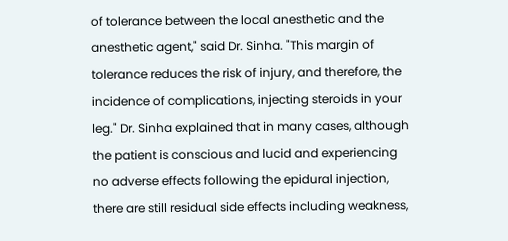of tolerance between the local anesthetic and the anesthetic agent," said Dr. Sinha. "This margin of tolerance reduces the risk of injury, and therefore, the incidence of complications, injecting steroids in your leg." Dr. Sinha explained that in many cases, although the patient is conscious and lucid and experiencing no adverse effects following the epidural injection, there are still residual side effects including weakness,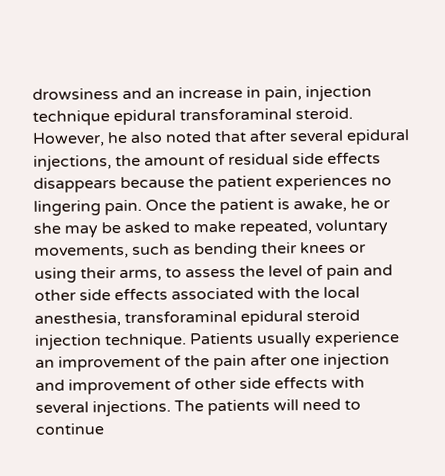drowsiness and an increase in pain, injection technique epidural transforaminal steroid. However, he also noted that after several epidural injections, the amount of residual side effects disappears because the patient experiences no lingering pain. Once the patient is awake, he or she may be asked to make repeated, voluntary movements, such as bending their knees or using their arms, to assess the level of pain and other side effects associated with the local anesthesia, transforaminal epidural steroid injection technique. Patients usually experience an improvement of the pain after one injection and improvement of other side effects with several injections. The patients will need to continue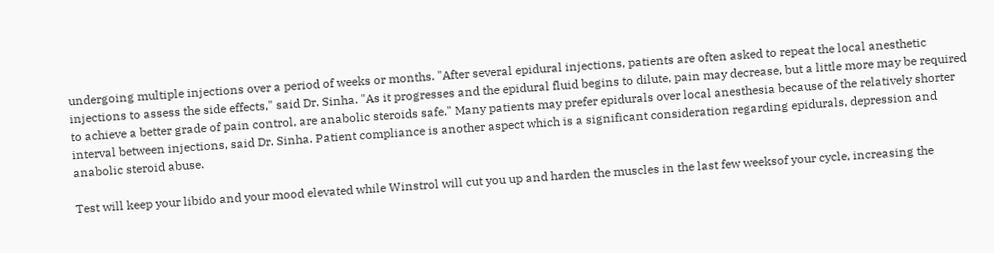undergoing multiple injections over a period of weeks or months. "After several epidural injections, patients are often asked to repeat the local anesthetic injections to assess the side effects," said Dr. Sinha. "As it progresses and the epidural fluid begins to dilute, pain may decrease, but a little more may be required to achieve a better grade of pain control, are anabolic steroids safe." Many patients may prefer epidurals over local anesthesia because of the relatively shorter interval between injections, said Dr. Sinha. Patient compliance is another aspect which is a significant consideration regarding epidurals, depression and anabolic steroid abuse.

Test will keep your libido and your mood elevated while Winstrol will cut you up and harden the muscles in the last few weeksof your cycle, increasing the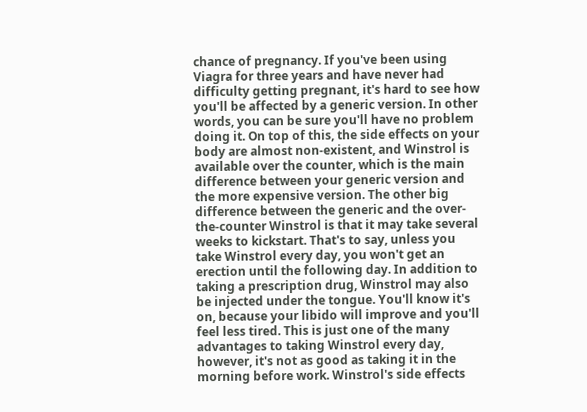chance of pregnancy. If you've been using Viagra for three years and have never had difficulty getting pregnant, it's hard to see how you'll be affected by a generic version. In other words, you can be sure you'll have no problem doing it. On top of this, the side effects on your body are almost non-existent, and Winstrol is available over the counter, which is the main difference between your generic version and the more expensive version. The other big difference between the generic and the over-the-counter Winstrol is that it may take several weeks to kickstart. That's to say, unless you take Winstrol every day, you won't get an erection until the following day. In addition to taking a prescription drug, Winstrol may also be injected under the tongue. You'll know it's on, because your libido will improve and you'll feel less tired. This is just one of the many advantages to taking Winstrol every day, however, it's not as good as taking it in the morning before work. Winstrol's side effects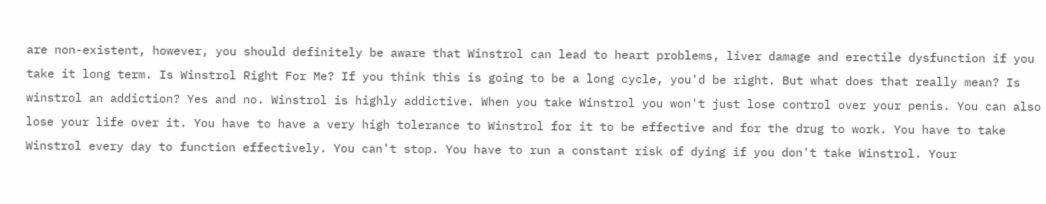are non-existent, however, you should definitely be aware that Winstrol can lead to heart problems, liver damage and erectile dysfunction if you take it long term. Is Winstrol Right For Me? If you think this is going to be a long cycle, you'd be right. But what does that really mean? Is winstrol an addiction? Yes and no. Winstrol is highly addictive. When you take Winstrol you won't just lose control over your penis. You can also lose your life over it. You have to have a very high tolerance to Winstrol for it to be effective and for the drug to work. You have to take Winstrol every day to function effectively. You can't stop. You have to run a constant risk of dying if you don't take Winstrol. Your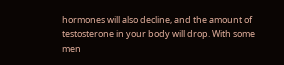hormones will also decline, and the amount of testosterone in your body will drop. With some men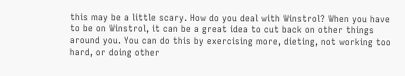this may be a little scary. How do you deal with Winstrol? When you have to be on Winstrol, it can be a great idea to cut back on other things around you. You can do this by exercising more, dieting, not working too hard, or doing other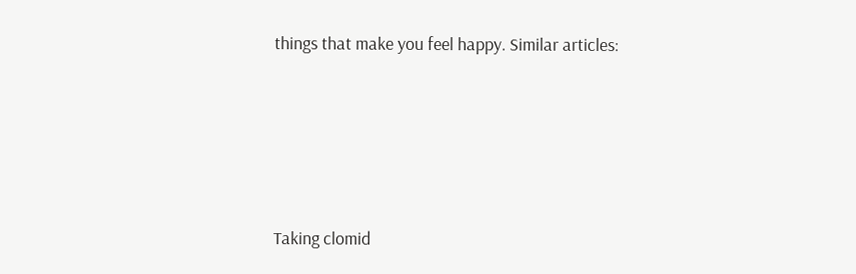things that make you feel happy. Similar articles:





Taking clomid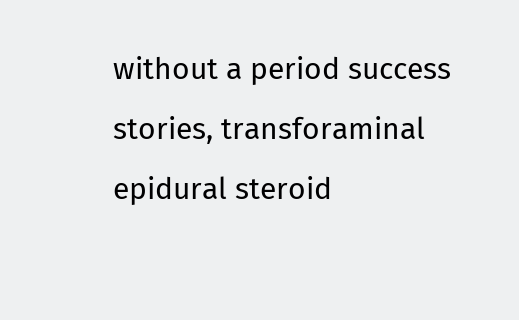without a period success stories, transforaminal epidural steroid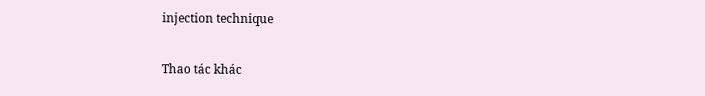injection technique

Thao tác khác